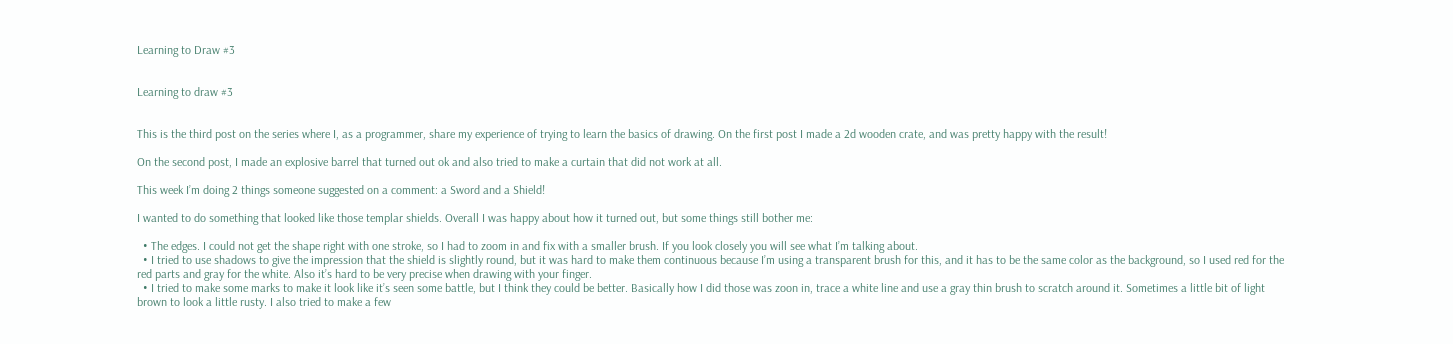Learning to Draw #3


Learning to draw #3


This is the third post on the series where I, as a programmer, share my experience of trying to learn the basics of drawing. On the first post I made a 2d wooden crate, and was pretty happy with the result!

On the second post, I made an explosive barrel that turned out ok and also tried to make a curtain that did not work at all.

This week I’m doing 2 things someone suggested on a comment: a Sword and a Shield!

I wanted to do something that looked like those templar shields. Overall I was happy about how it turned out, but some things still bother me:

  • The edges. I could not get the shape right with one stroke, so I had to zoom in and fix with a smaller brush. If you look closely you will see what I’m talking about.
  • I tried to use shadows to give the impression that the shield is slightly round, but it was hard to make them continuous because I’m using a transparent brush for this, and it has to be the same color as the background, so I used red for the red parts and gray for the white. Also it’s hard to be very precise when drawing with your finger.
  • I tried to make some marks to make it look like it’s seen some battle, but I think they could be better. Basically how I did those was zoon in, trace a white line and use a gray thin brush to scratch around it. Sometimes a little bit of light brown to look a little rusty. I also tried to make a few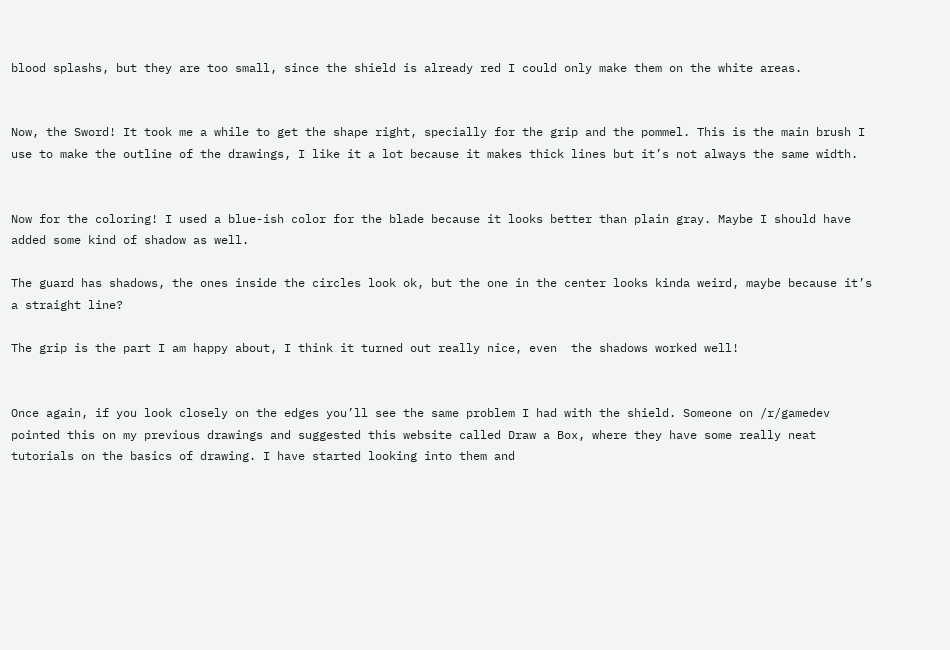blood splashs, but they are too small, since the shield is already red I could only make them on the white areas.


Now, the Sword! It took me a while to get the shape right, specially for the grip and the pommel. This is the main brush I use to make the outline of the drawings, I like it a lot because it makes thick lines but it’s not always the same width.


Now for the coloring! I used a blue-ish color for the blade because it looks better than plain gray. Maybe I should have added some kind of shadow as well.

The guard has shadows, the ones inside the circles look ok, but the one in the center looks kinda weird, maybe because it’s a straight line?

The grip is the part I am happy about, I think it turned out really nice, even  the shadows worked well!


Once again, if you look closely on the edges you’ll see the same problem I had with the shield. Someone on /r/gamedev pointed this on my previous drawings and suggested this website called Draw a Box, where they have some really neat tutorials on the basics of drawing. I have started looking into them and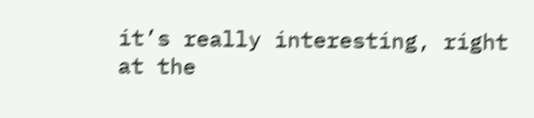it’s really interesting, right at the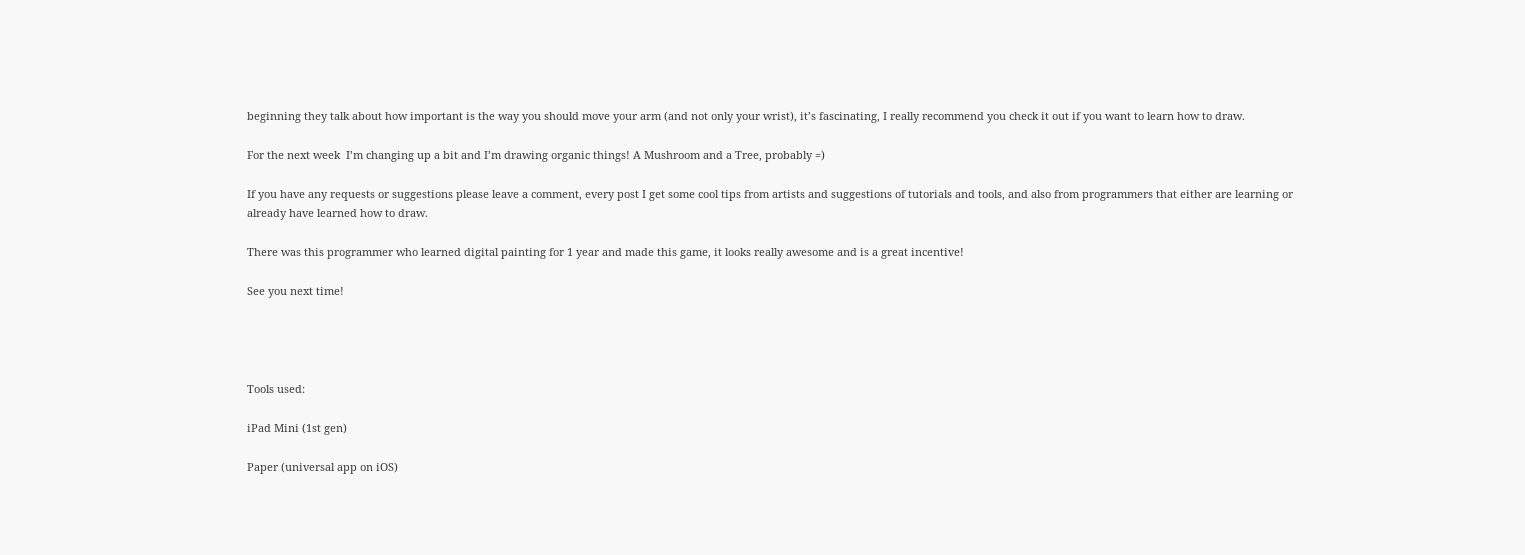beginning they talk about how important is the way you should move your arm (and not only your wrist), it’s fascinating, I really recommend you check it out if you want to learn how to draw.

For the next week  I’m changing up a bit and I’m drawing organic things! A Mushroom and a Tree, probably =)

If you have any requests or suggestions please leave a comment, every post I get some cool tips from artists and suggestions of tutorials and tools, and also from programmers that either are learning or already have learned how to draw.

There was this programmer who learned digital painting for 1 year and made this game, it looks really awesome and is a great incentive!

See you next time!




Tools used:

iPad Mini (1st gen)

Paper (universal app on iOS)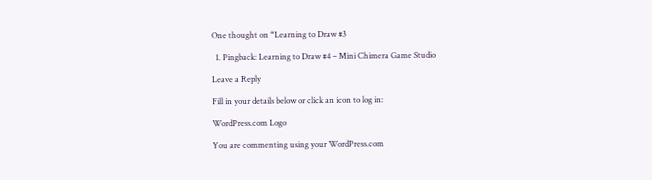One thought on “Learning to Draw #3

  1. Pingback: Learning to Draw #4 – Mini Chimera Game Studio

Leave a Reply

Fill in your details below or click an icon to log in:

WordPress.com Logo

You are commenting using your WordPress.com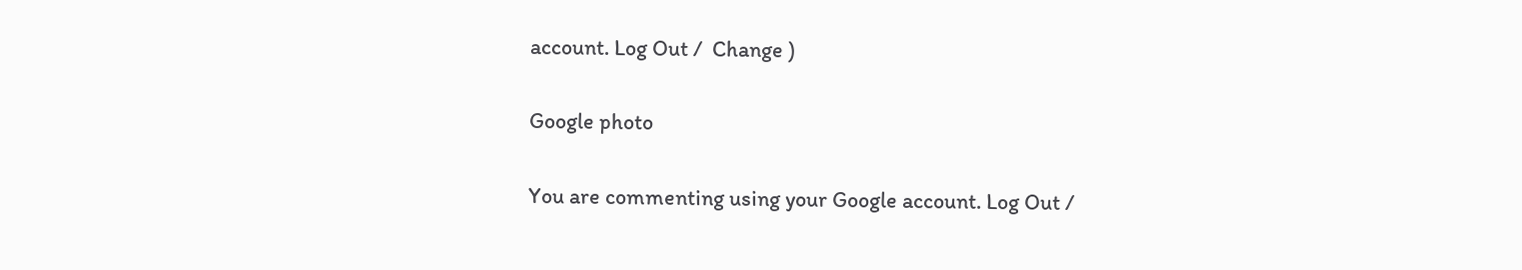account. Log Out /  Change )

Google photo

You are commenting using your Google account. Log Out /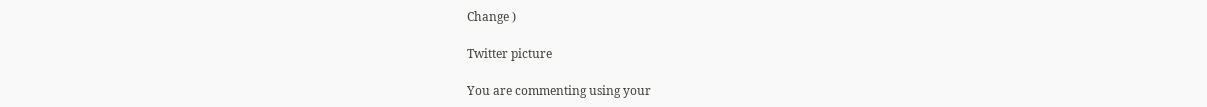Change )

Twitter picture

You are commenting using your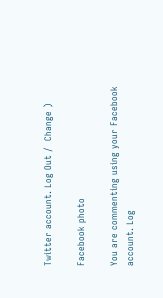Twitter account. Log Out /  Change )

Facebook photo

You are commenting using your Facebook account. Log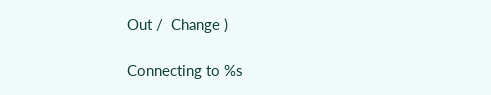Out /  Change )

Connecting to %s